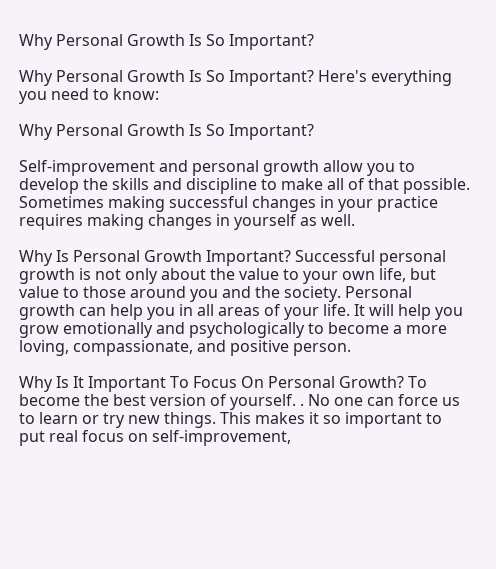Why Personal Growth Is So Important?

Why Personal Growth Is So Important? Here's everything you need to know:

Why Personal Growth Is So Important?

Self-improvement and personal growth allow you to develop the skills and discipline to make all of that possible. Sometimes making successful changes in your practice requires making changes in yourself as well.

Why Is Personal Growth Important? Successful personal growth is not only about the value to your own life, but value to those around you and the society. Personal growth can help you in all areas of your life. It will help you grow emotionally and psychologically to become a more loving, compassionate, and positive person.

Why Is It Important To Focus On Personal Growth? To become the best version of yourself. . No one can force us to learn or try new things. This makes it so important to put real focus on self-improvement,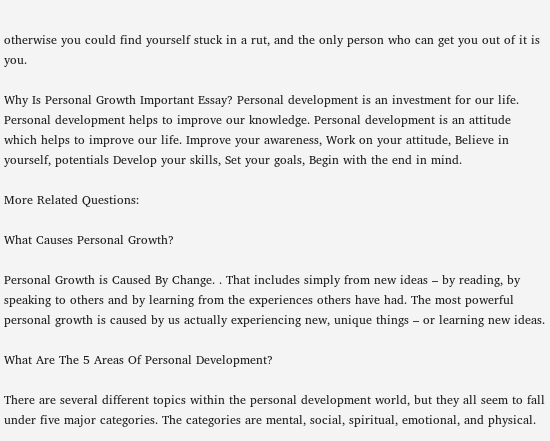otherwise you could find yourself stuck in a rut, and the only person who can get you out of it is you.

Why Is Personal Growth Important Essay? Personal development is an investment for our life. Personal development helps to improve our knowledge. Personal development is an attitude which helps to improve our life. Improve your awareness, Work on your attitude, Believe in yourself, potentials Develop your skills, Set your goals, Begin with the end in mind.

More Related Questions:

What Causes Personal Growth?

Personal Growth is Caused By Change. . That includes simply from new ideas – by reading, by speaking to others and by learning from the experiences others have had. The most powerful personal growth is caused by us actually experiencing new, unique things – or learning new ideas.

What Are The 5 Areas Of Personal Development?

There are several different topics within the personal development world, but they all seem to fall under five major categories. The categories are mental, social, spiritual, emotional, and physical.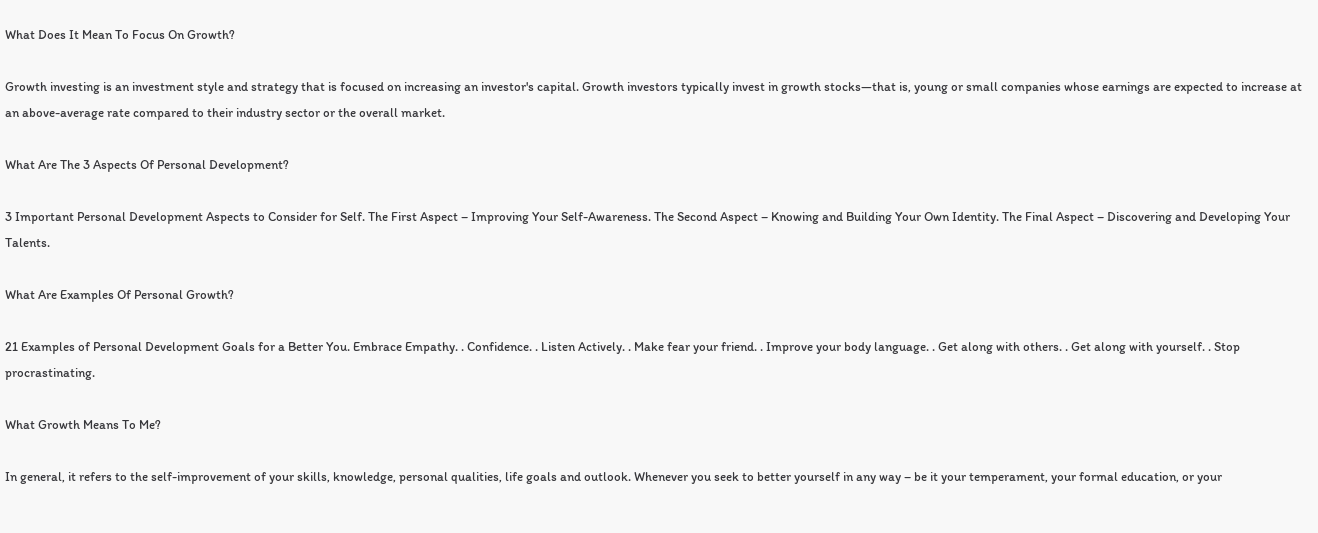What Does It Mean To Focus On Growth?

Growth investing is an investment style and strategy that is focused on increasing an investor's capital. Growth investors typically invest in growth stocks—that is, young or small companies whose earnings are expected to increase at an above-average rate compared to their industry sector or the overall market.

What Are The 3 Aspects Of Personal Development?

3 Important Personal Development Aspects to Consider for Self. The First Aspect – Improving Your Self-Awareness. The Second Aspect – Knowing and Building Your Own Identity. The Final Aspect – Discovering and Developing Your Talents.

What Are Examples Of Personal Growth?

21 Examples of Personal Development Goals for a Better You. Embrace Empathy. . Confidence. . Listen Actively. . Make fear your friend. . Improve your body language. . Get along with others. . Get along with yourself. . Stop procrastinating.

What Growth Means To Me?

In general, it refers to the self-improvement of your skills, knowledge, personal qualities, life goals and outlook. Whenever you seek to better yourself in any way – be it your temperament, your formal education, or your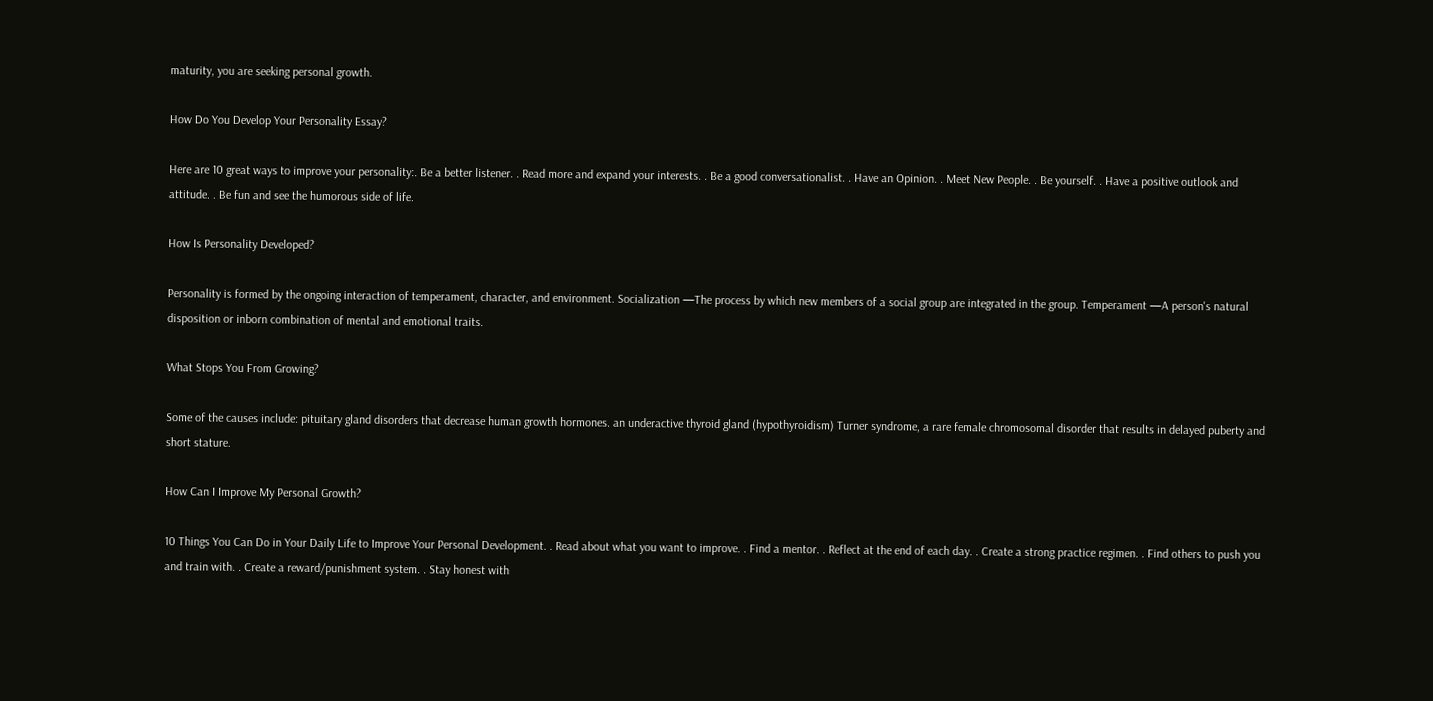maturity, you are seeking personal growth.

How Do You Develop Your Personality Essay?

Here are 10 great ways to improve your personality:. Be a better listener. . Read more and expand your interests. . Be a good conversationalist. . Have an Opinion. . Meet New People. . Be yourself. . Have a positive outlook and attitude. . Be fun and see the humorous side of life.

How Is Personality Developed?

Personality is formed by the ongoing interaction of temperament, character, and environment. Socialization —The process by which new members of a social group are integrated in the group. Temperament —A person's natural disposition or inborn combination of mental and emotional traits.

What Stops You From Growing?

Some of the causes include: pituitary gland disorders that decrease human growth hormones. an underactive thyroid gland (hypothyroidism) Turner syndrome, a rare female chromosomal disorder that results in delayed puberty and short stature.

How Can I Improve My Personal Growth?

10 Things You Can Do in Your Daily Life to Improve Your Personal Development. . Read about what you want to improve. . Find a mentor. . Reflect at the end of each day. . Create a strong practice regimen. . Find others to push you and train with. . Create a reward/punishment system. . Stay honest with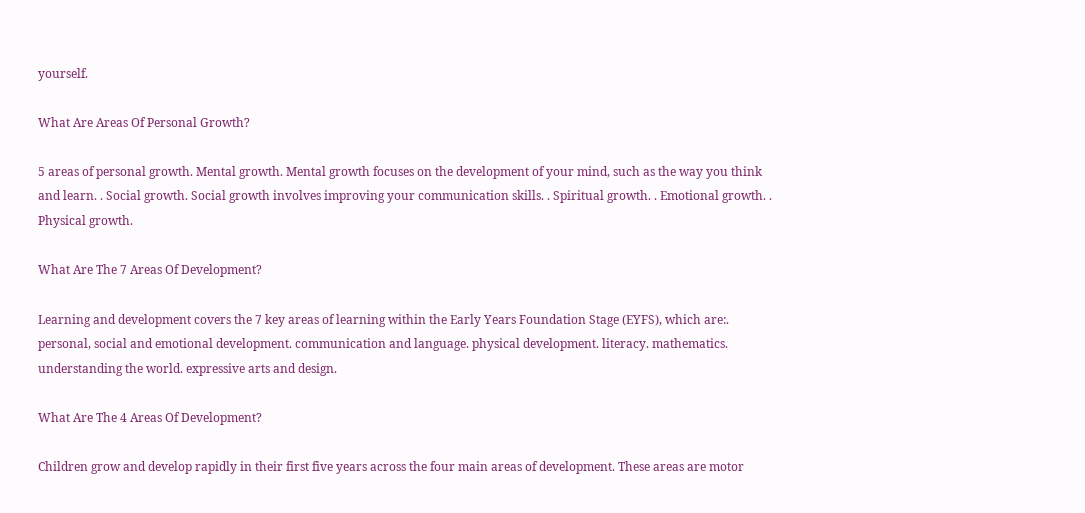yourself.

What Are Areas Of Personal Growth?

5 areas of personal growth. Mental growth. Mental growth focuses on the development of your mind, such as the way you think and learn. . Social growth. Social growth involves improving your communication skills. . Spiritual growth. . Emotional growth. . Physical growth.

What Are The 7 Areas Of Development?

Learning and development covers the 7 key areas of learning within the Early Years Foundation Stage (EYFS), which are:. personal, social and emotional development. communication and language. physical development. literacy. mathematics. understanding the world. expressive arts and design.

What Are The 4 Areas Of Development?

Children grow and develop rapidly in their first five years across the four main areas of development. These areas are motor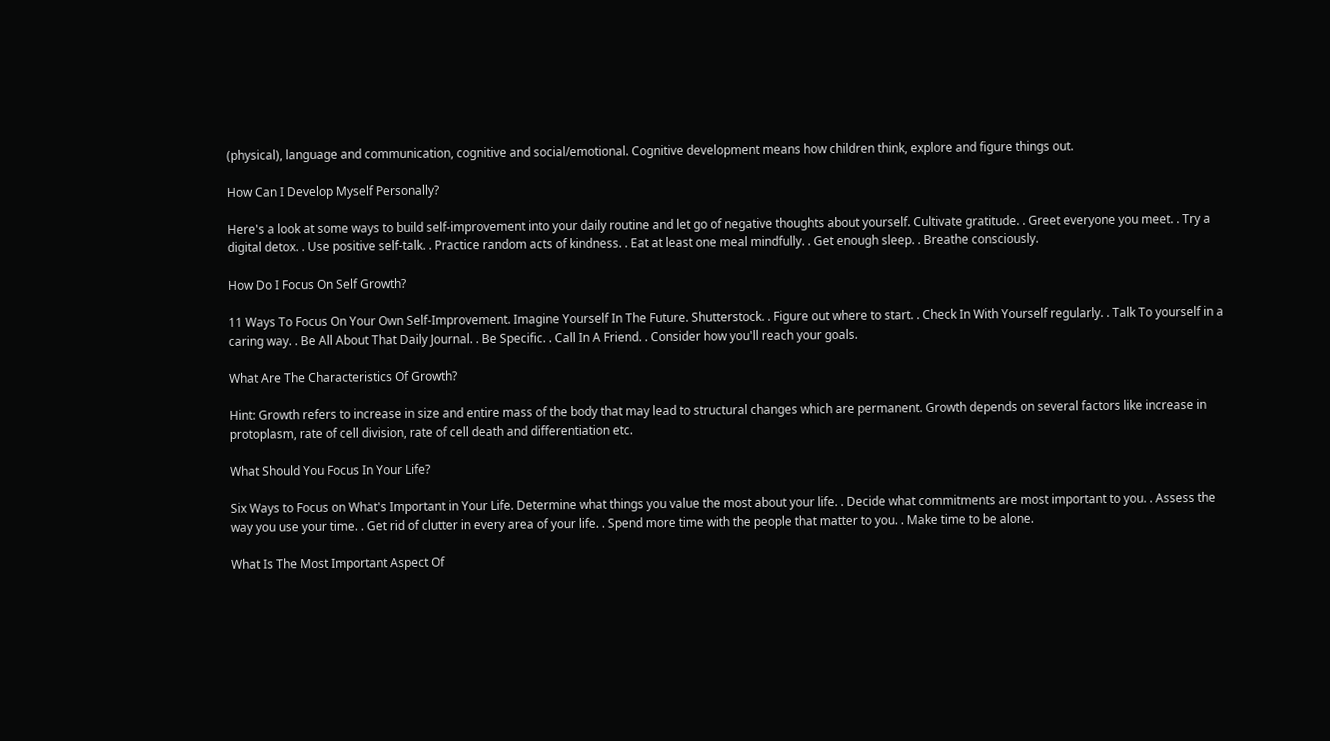(physical), language and communication, cognitive and social/emotional. Cognitive development means how children think, explore and figure things out.

How Can I Develop Myself Personally?

Here's a look at some ways to build self-improvement into your daily routine and let go of negative thoughts about yourself. Cultivate gratitude. . Greet everyone you meet. . Try a digital detox. . Use positive self-talk. . Practice random acts of kindness. . Eat at least one meal mindfully. . Get enough sleep. . Breathe consciously.

How Do I Focus On Self Growth?

11 Ways To Focus On Your Own Self-Improvement. Imagine Yourself In The Future. Shutterstock. . Figure out where to start. . Check In With Yourself regularly. . Talk To yourself in a caring way. . Be All About That Daily Journal. . Be Specific. . Call In A Friend. . Consider how you'll reach your goals.

What Are The Characteristics Of Growth?

Hint: Growth refers to increase in size and entire mass of the body that may lead to structural changes which are permanent. Growth depends on several factors like increase in protoplasm, rate of cell division, rate of cell death and differentiation etc.

What Should You Focus In Your Life?

Six Ways to Focus on What's Important in Your Life. Determine what things you value the most about your life. . Decide what commitments are most important to you. . Assess the way you use your time. . Get rid of clutter in every area of your life. . Spend more time with the people that matter to you. . Make time to be alone.

What Is The Most Important Aspect Of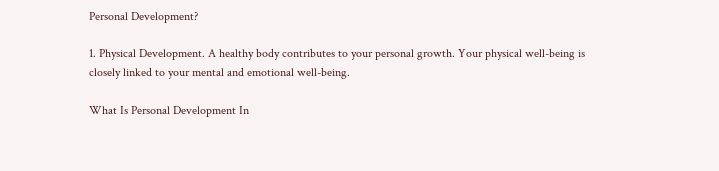Personal Development?

1. Physical Development. A healthy body contributes to your personal growth. Your physical well-being is closely linked to your mental and emotional well-being.

What Is Personal Development In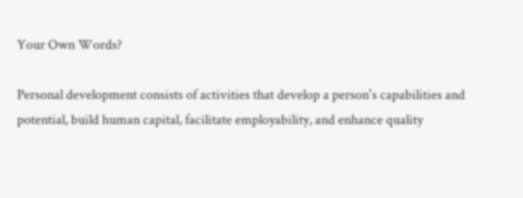Your Own Words?

Personal development consists of activities that develop a person's capabilities and potential, build human capital, facilitate employability, and enhance quality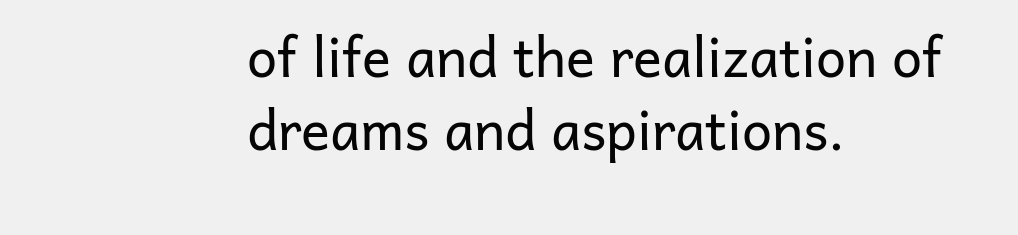of life and the realization of dreams and aspirations.